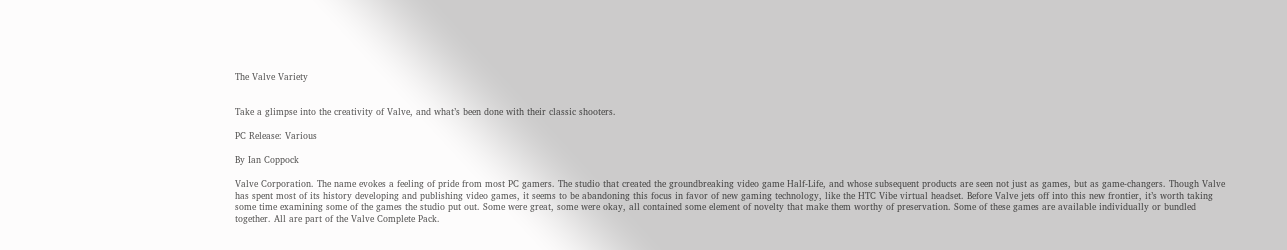The Valve Variety


Take a glimpse into the creativity of Valve, and what’s been done with their classic shooters.

PC Release: Various

By Ian Coppock

Valve Corporation. The name evokes a feeling of pride from most PC gamers. The studio that created the groundbreaking video game Half-Life, and whose subsequent products are seen not just as games, but as game-changers. Though Valve has spent most of its history developing and publishing video games, it seems to be abandoning this focus in favor of new gaming technology, like the HTC Vibe virtual headset. Before Valve jets off into this new frontier, it’s worth taking some time examining some of the games the studio put out. Some were great, some were okay, all contained some element of novelty that make them worthy of preservation. Some of these games are available individually or bundled together. All are part of the Valve Complete Pack.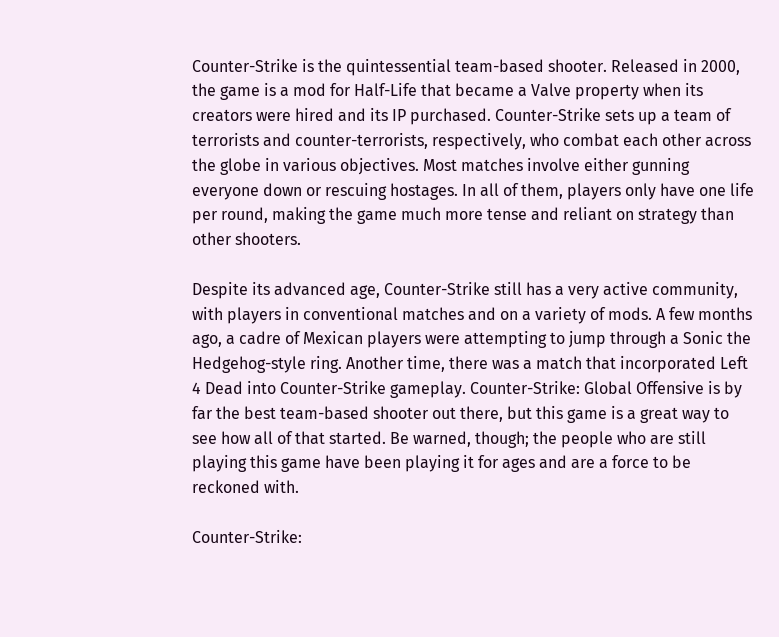Counter-Strike is the quintessential team-based shooter. Released in 2000, the game is a mod for Half-Life that became a Valve property when its creators were hired and its IP purchased. Counter-Strike sets up a team of terrorists and counter-terrorists, respectively, who combat each other across the globe in various objectives. Most matches involve either gunning everyone down or rescuing hostages. In all of them, players only have one life per round, making the game much more tense and reliant on strategy than other shooters.

Despite its advanced age, Counter-Strike still has a very active community, with players in conventional matches and on a variety of mods. A few months ago, a cadre of Mexican players were attempting to jump through a Sonic the Hedgehog-style ring. Another time, there was a match that incorporated Left 4 Dead into Counter-Strike gameplay. Counter-Strike: Global Offensive is by far the best team-based shooter out there, but this game is a great way to see how all of that started. Be warned, though; the people who are still playing this game have been playing it for ages and are a force to be reckoned with.

Counter-Strike: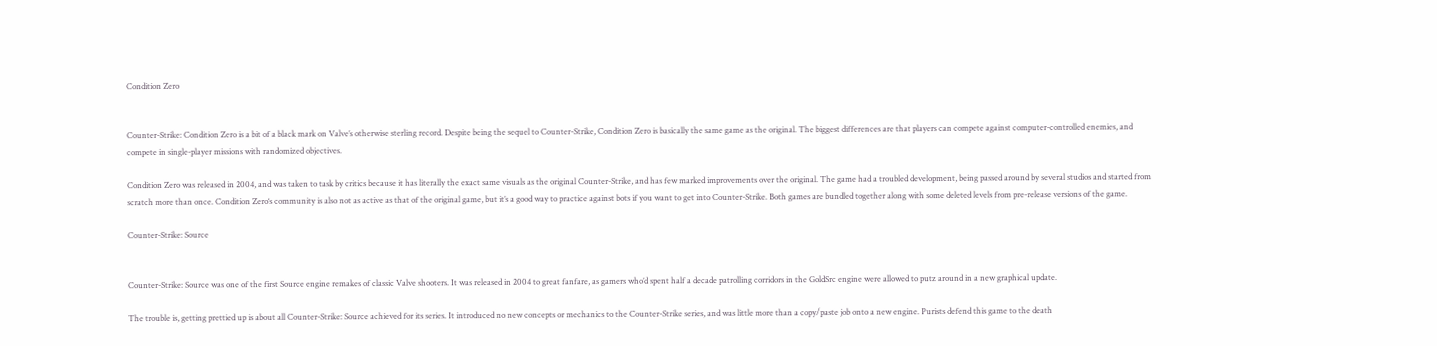Condition Zero


Counter-Strike: Condition Zero is a bit of a black mark on Valve’s otherwise sterling record. Despite being the sequel to Counter-Strike, Condition Zero is basically the same game as the original. The biggest differences are that players can compete against computer-controlled enemies, and compete in single-player missions with randomized objectives.

Condition Zero was released in 2004, and was taken to task by critics because it has literally the exact same visuals as the original Counter-Strike, and has few marked improvements over the original. The game had a troubled development, being passed around by several studios and started from scratch more than once. Condition Zero‘s community is also not as active as that of the original game, but it’s a good way to practice against bots if you want to get into Counter-Strike. Both games are bundled together along with some deleted levels from pre-release versions of the game.

Counter-Strike: Source


Counter-Strike: Source was one of the first Source engine remakes of classic Valve shooters. It was released in 2004 to great fanfare, as gamers who’d spent half a decade patrolling corridors in the GoldSrc engine were allowed to putz around in a new graphical update.

The trouble is, getting prettied up is about all Counter-Strike: Source achieved for its series. It introduced no new concepts or mechanics to the Counter-Strike series, and was little more than a copy/paste job onto a new engine. Purists defend this game to the death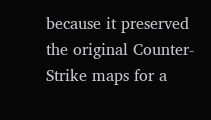because it preserved the original Counter-Strike maps for a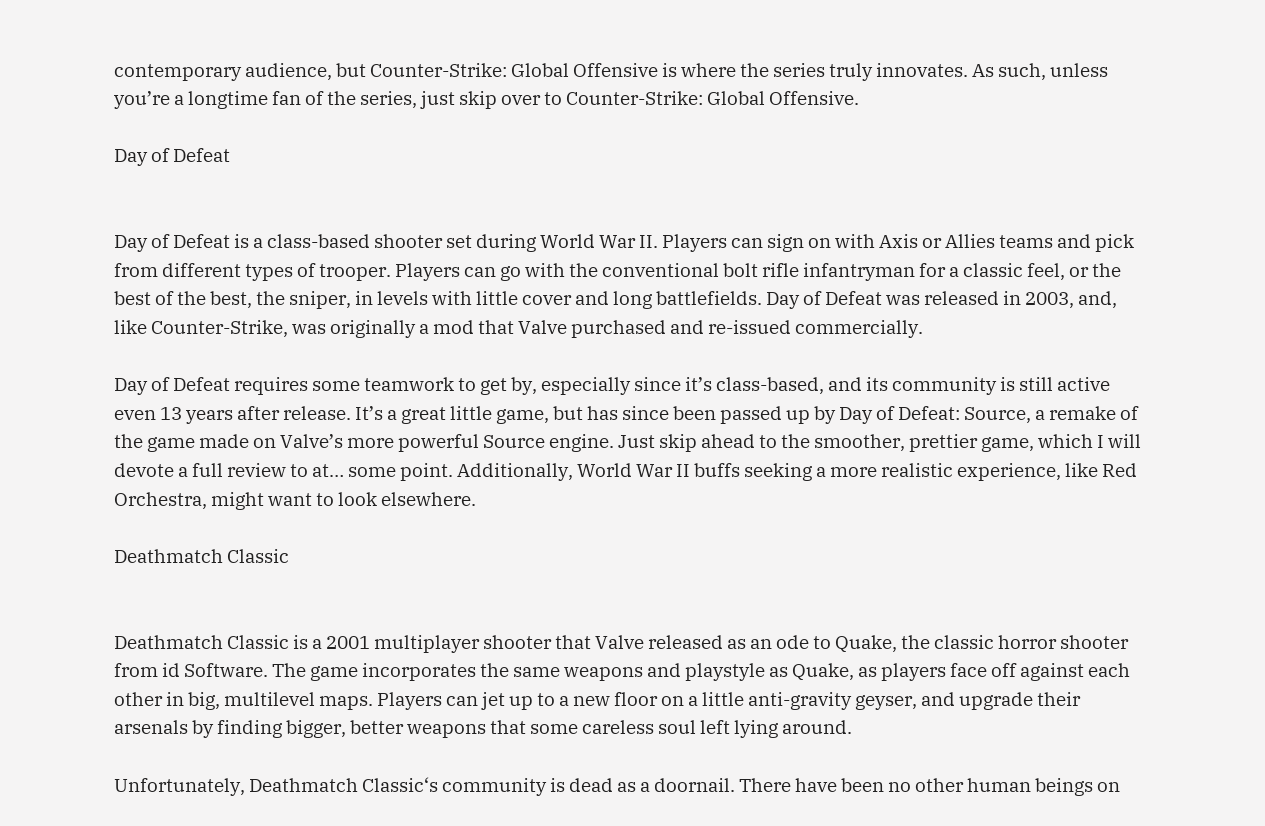contemporary audience, but Counter-Strike: Global Offensive is where the series truly innovates. As such, unless you’re a longtime fan of the series, just skip over to Counter-Strike: Global Offensive.

Day of Defeat


Day of Defeat is a class-based shooter set during World War II. Players can sign on with Axis or Allies teams and pick from different types of trooper. Players can go with the conventional bolt rifle infantryman for a classic feel, or the best of the best, the sniper, in levels with little cover and long battlefields. Day of Defeat was released in 2003, and, like Counter-Strike, was originally a mod that Valve purchased and re-issued commercially.

Day of Defeat requires some teamwork to get by, especially since it’s class-based, and its community is still active even 13 years after release. It’s a great little game, but has since been passed up by Day of Defeat: Source, a remake of the game made on Valve’s more powerful Source engine. Just skip ahead to the smoother, prettier game, which I will devote a full review to at… some point. Additionally, World War II buffs seeking a more realistic experience, like Red Orchestra, might want to look elsewhere.

Deathmatch Classic


Deathmatch Classic is a 2001 multiplayer shooter that Valve released as an ode to Quake, the classic horror shooter from id Software. The game incorporates the same weapons and playstyle as Quake, as players face off against each other in big, multilevel maps. Players can jet up to a new floor on a little anti-gravity geyser, and upgrade their arsenals by finding bigger, better weapons that some careless soul left lying around.

Unfortunately, Deathmatch Classic‘s community is dead as a doornail. There have been no other human beings on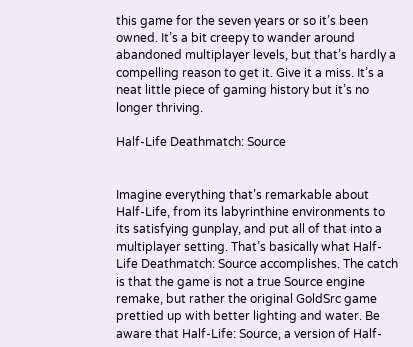this game for the seven years or so it’s been owned. It’s a bit creepy to wander around abandoned multiplayer levels, but that’s hardly a compelling reason to get it. Give it a miss. It’s a neat little piece of gaming history but it’s no longer thriving.

Half-Life Deathmatch: Source


Imagine everything that’s remarkable about Half-Life, from its labyrinthine environments to its satisfying gunplay, and put all of that into a multiplayer setting. That’s basically what Half-Life Deathmatch: Source accomplishes. The catch is that the game is not a true Source engine remake, but rather the original GoldSrc game prettied up with better lighting and water. Be aware that Half-Life: Source, a version of Half-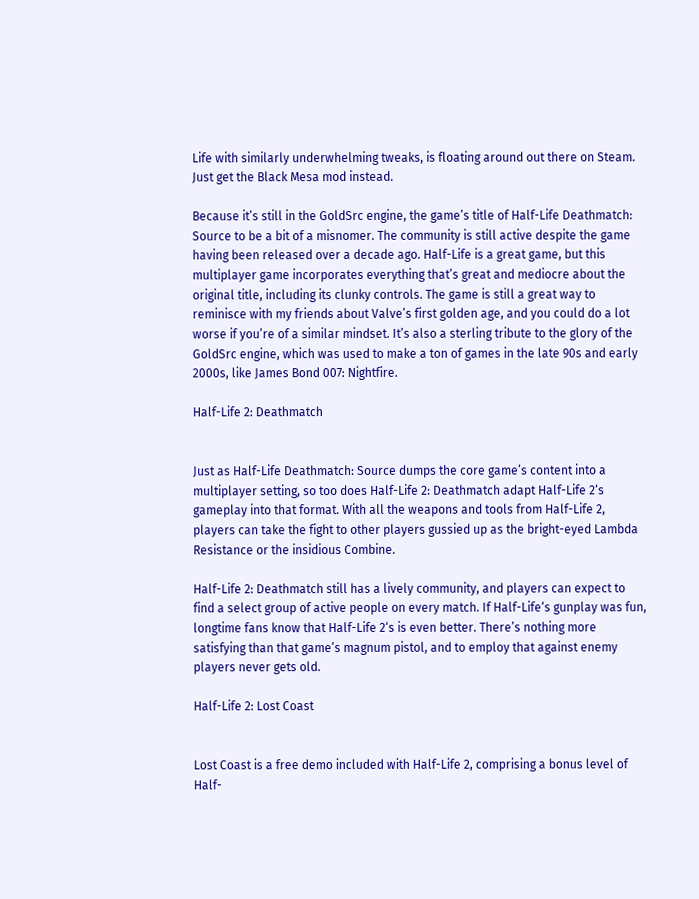Life with similarly underwhelming tweaks, is floating around out there on Steam. Just get the Black Mesa mod instead.

Because it’s still in the GoldSrc engine, the game’s title of Half-Life Deathmatch: Source to be a bit of a misnomer. The community is still active despite the game having been released over a decade ago. Half-Life is a great game, but this multiplayer game incorporates everything that’s great and mediocre about the original title, including its clunky controls. The game is still a great way to reminisce with my friends about Valve’s first golden age, and you could do a lot worse if you’re of a similar mindset. It’s also a sterling tribute to the glory of the GoldSrc engine, which was used to make a ton of games in the late 90s and early 2000s, like James Bond 007: Nightfire.

Half-Life 2: Deathmatch


Just as Half-Life Deathmatch: Source dumps the core game’s content into a multiplayer setting, so too does Half-Life 2: Deathmatch adapt Half-Life 2‘s gameplay into that format. With all the weapons and tools from Half-Life 2, players can take the fight to other players gussied up as the bright-eyed Lambda Resistance or the insidious Combine.

Half-Life 2: Deathmatch still has a lively community, and players can expect to find a select group of active people on every match. If Half-Life‘s gunplay was fun, longtime fans know that Half-Life 2‘s is even better. There’s nothing more satisfying than that game’s magnum pistol, and to employ that against enemy players never gets old.

Half-Life 2: Lost Coast


Lost Coast is a free demo included with Half-Life 2, comprising a bonus level of Half-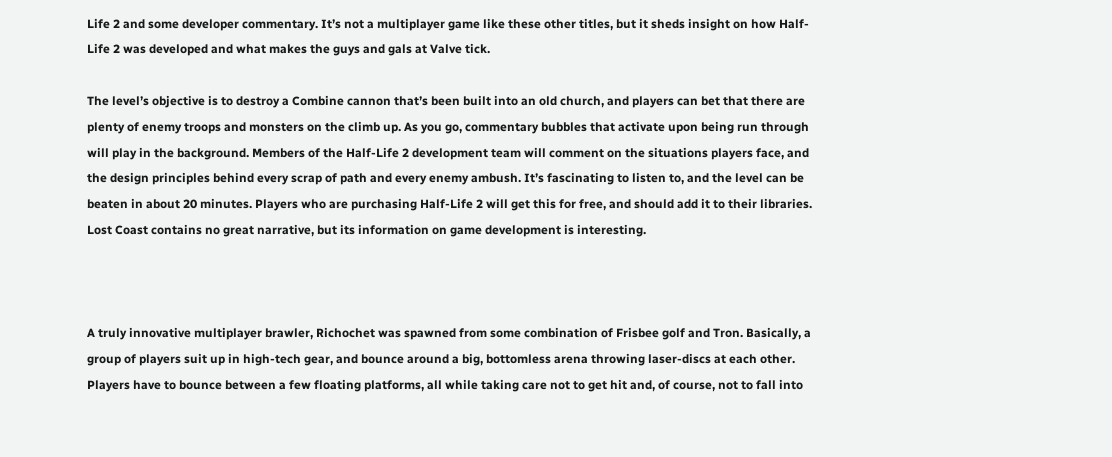Life 2 and some developer commentary. It’s not a multiplayer game like these other titles, but it sheds insight on how Half-Life 2 was developed and what makes the guys and gals at Valve tick.

The level’s objective is to destroy a Combine cannon that’s been built into an old church, and players can bet that there are plenty of enemy troops and monsters on the climb up. As you go, commentary bubbles that activate upon being run through will play in the background. Members of the Half-Life 2 development team will comment on the situations players face, and the design principles behind every scrap of path and every enemy ambush. It’s fascinating to listen to, and the level can be beaten in about 20 minutes. Players who are purchasing Half-Life 2 will get this for free, and should add it to their libraries. Lost Coast contains no great narrative, but its information on game development is interesting.



A truly innovative multiplayer brawler, Richochet was spawned from some combination of Frisbee golf and Tron. Basically, a group of players suit up in high-tech gear, and bounce around a big, bottomless arena throwing laser-discs at each other. Players have to bounce between a few floating platforms, all while taking care not to get hit and, of course, not to fall into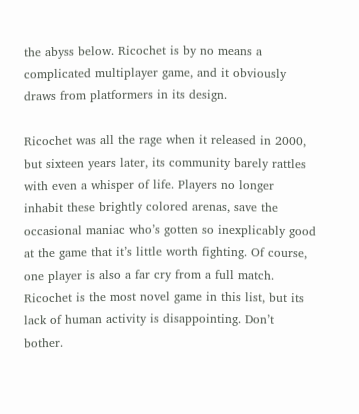the abyss below. Ricochet is by no means a complicated multiplayer game, and it obviously draws from platformers in its design.

Ricochet was all the rage when it released in 2000, but sixteen years later, its community barely rattles with even a whisper of life. Players no longer inhabit these brightly colored arenas, save the occasional maniac who’s gotten so inexplicably good at the game that it’s little worth fighting. Of course, one player is also a far cry from a full match. Ricochet is the most novel game in this list, but its lack of human activity is disappointing. Don’t bother.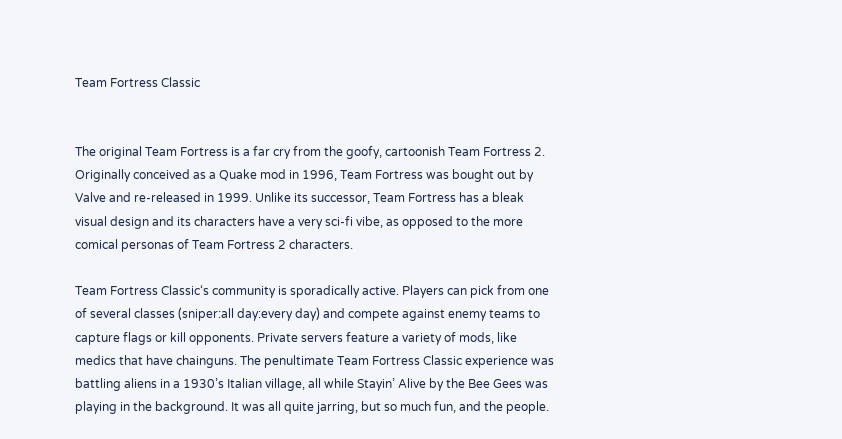Team Fortress Classic


The original Team Fortress is a far cry from the goofy, cartoonish Team Fortress 2. Originally conceived as a Quake mod in 1996, Team Fortress was bought out by Valve and re-released in 1999. Unlike its successor, Team Fortress has a bleak visual design and its characters have a very sci-fi vibe, as opposed to the more comical personas of Team Fortress 2 characters.

Team Fortress Classic‘s community is sporadically active. Players can pick from one of several classes (sniper:all day:every day) and compete against enemy teams to capture flags or kill opponents. Private servers feature a variety of mods, like medics that have chainguns. The penultimate Team Fortress Classic experience was battling aliens in a 1930’s Italian village, all while Stayin’ Alive by the Bee Gees was playing in the background. It was all quite jarring, but so much fun, and the people.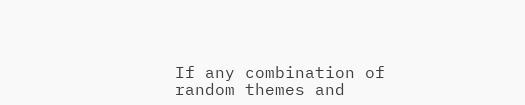If any combination of random themes and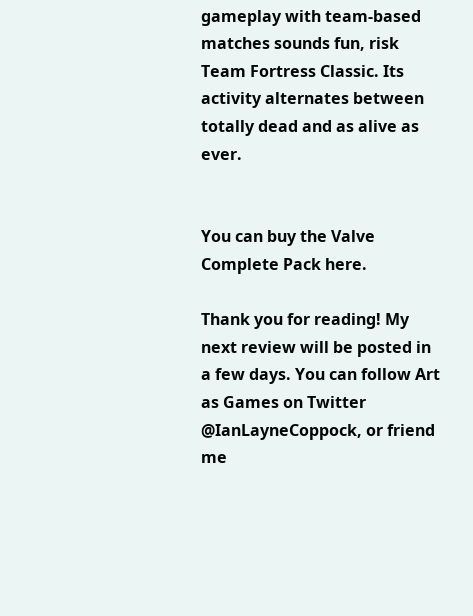gameplay with team-based matches sounds fun, risk Team Fortress Classic. Its activity alternates between totally dead and as alive as ever.


You can buy the Valve Complete Pack here.

Thank you for reading! My next review will be posted in a few days. You can follow Art as Games on Twitter @IanLayneCoppock, or friend me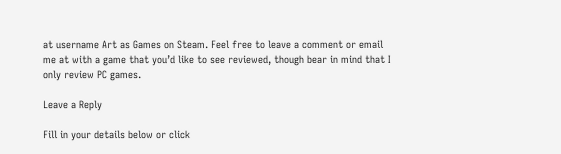at username Art as Games on Steam. Feel free to leave a comment or email me at with a game that you’d like to see reviewed, though bear in mind that I only review PC games.

Leave a Reply

Fill in your details below or click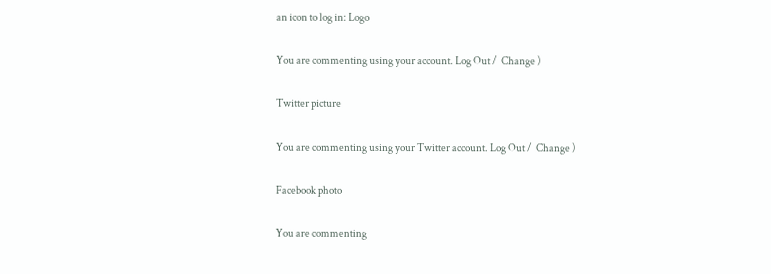an icon to log in: Logo

You are commenting using your account. Log Out /  Change )

Twitter picture

You are commenting using your Twitter account. Log Out /  Change )

Facebook photo

You are commenting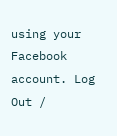using your Facebook account. Log Out /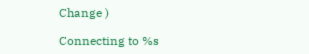Change )

Connecting to %s